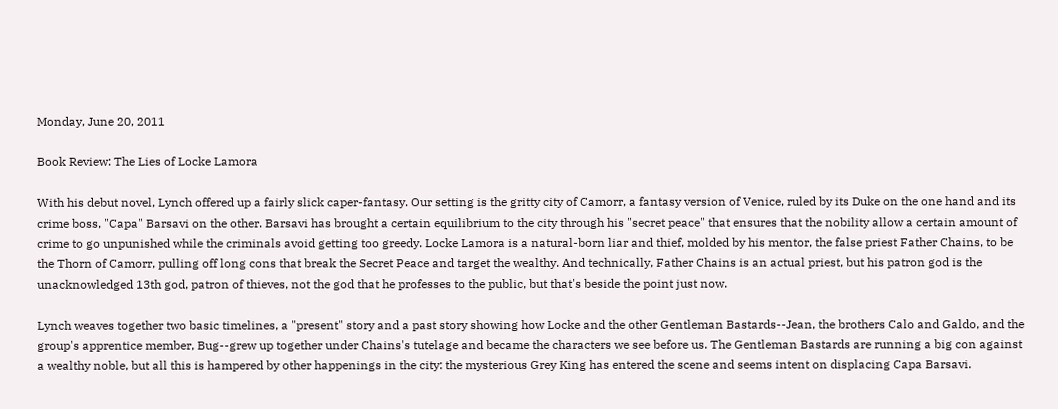Monday, June 20, 2011

Book Review: The Lies of Locke Lamora

With his debut novel, Lynch offered up a fairly slick caper-fantasy. Our setting is the gritty city of Camorr, a fantasy version of Venice, ruled by its Duke on the one hand and its crime boss, "Capa" Barsavi on the other. Barsavi has brought a certain equilibrium to the city through his "secret peace" that ensures that the nobility allow a certain amount of crime to go unpunished while the criminals avoid getting too greedy. Locke Lamora is a natural-born liar and thief, molded by his mentor, the false priest Father Chains, to be the Thorn of Camorr, pulling off long cons that break the Secret Peace and target the wealthy. And technically, Father Chains is an actual priest, but his patron god is the unacknowledged 13th god, patron of thieves, not the god that he professes to the public, but that's beside the point just now.

Lynch weaves together two basic timelines, a "present" story and a past story showing how Locke and the other Gentleman Bastards--Jean, the brothers Calo and Galdo, and the group's apprentice member, Bug--grew up together under Chains's tutelage and became the characters we see before us. The Gentleman Bastards are running a big con against a wealthy noble, but all this is hampered by other happenings in the city: the mysterious Grey King has entered the scene and seems intent on displacing Capa Barsavi.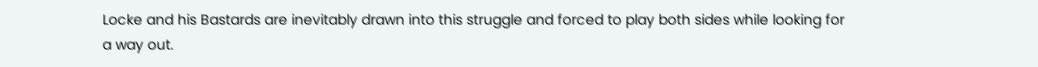Locke and his Bastards are inevitably drawn into this struggle and forced to play both sides while looking for a way out.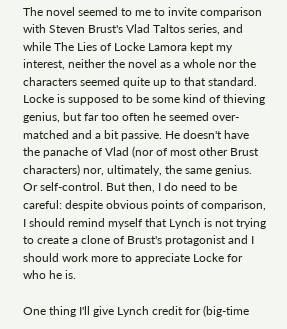The novel seemed to me to invite comparison with Steven Brust's Vlad Taltos series, and while The Lies of Locke Lamora kept my interest, neither the novel as a whole nor the characters seemed quite up to that standard. Locke is supposed to be some kind of thieving genius, but far too often he seemed over-matched and a bit passive. He doesn't have the panache of Vlad (nor of most other Brust characters) nor, ultimately, the same genius. Or self-control. But then, I do need to be careful: despite obvious points of comparison, I should remind myself that Lynch is not trying to create a clone of Brust's protagonist and I should work more to appreciate Locke for who he is.

One thing I'll give Lynch credit for (big-time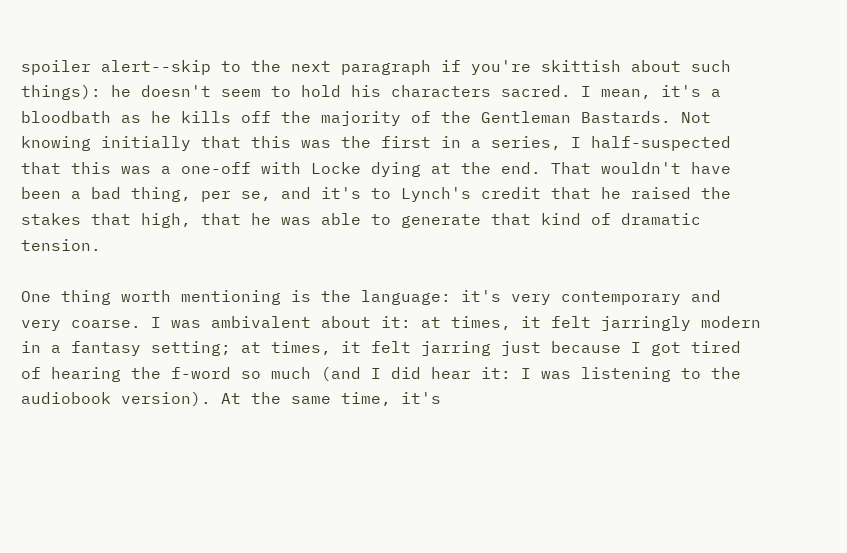spoiler alert--skip to the next paragraph if you're skittish about such things): he doesn't seem to hold his characters sacred. I mean, it's a bloodbath as he kills off the majority of the Gentleman Bastards. Not knowing initially that this was the first in a series, I half-suspected that this was a one-off with Locke dying at the end. That wouldn't have been a bad thing, per se, and it's to Lynch's credit that he raised the stakes that high, that he was able to generate that kind of dramatic tension.

One thing worth mentioning is the language: it's very contemporary and very coarse. I was ambivalent about it: at times, it felt jarringly modern in a fantasy setting; at times, it felt jarring just because I got tired of hearing the f-word so much (and I did hear it: I was listening to the audiobook version). At the same time, it's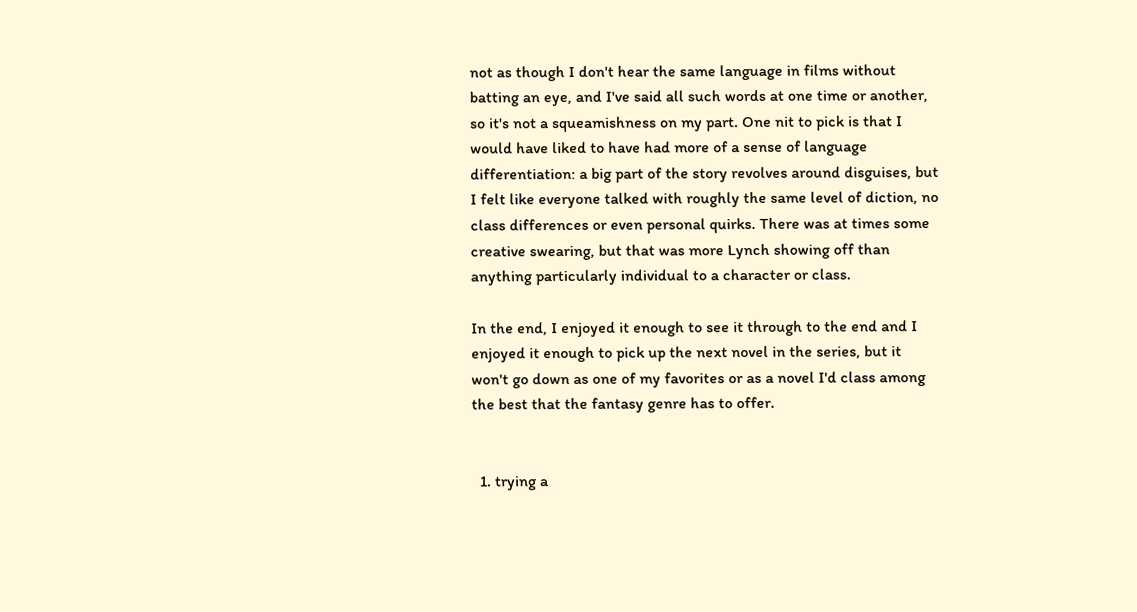not as though I don't hear the same language in films without batting an eye, and I've said all such words at one time or another, so it's not a squeamishness on my part. One nit to pick is that I would have liked to have had more of a sense of language differentiation: a big part of the story revolves around disguises, but I felt like everyone talked with roughly the same level of diction, no class differences or even personal quirks. There was at times some creative swearing, but that was more Lynch showing off than anything particularly individual to a character or class.

In the end, I enjoyed it enough to see it through to the end and I enjoyed it enough to pick up the next novel in the series, but it won't go down as one of my favorites or as a novel I'd class among the best that the fantasy genre has to offer.


  1. trying a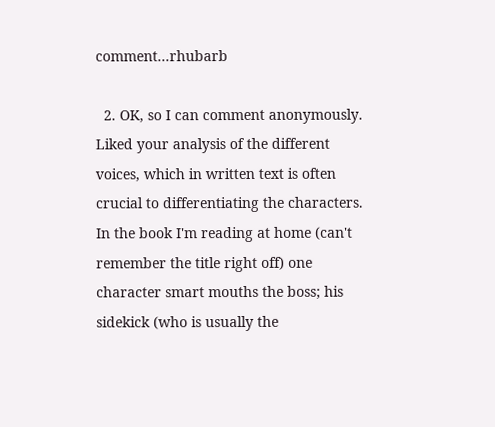comment...rhubarb

  2. OK, so I can comment anonymously. Liked your analysis of the different voices, which in written text is often crucial to differentiating the characters. In the book I'm reading at home (can't remember the title right off) one character smart mouths the boss; his sidekick (who is usually the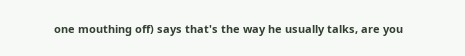one mouthing off) says that's the way he usually talks, are you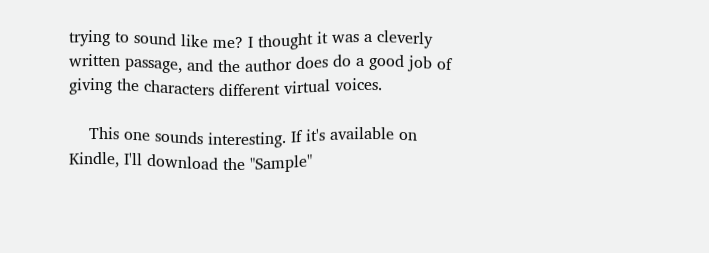trying to sound like me? I thought it was a cleverly written passage, and the author does do a good job of giving the characters different virtual voices.

    This one sounds interesting. If it's available on Kindle, I'll download the "Sample"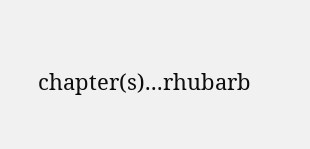chapter(s)...rhubarb